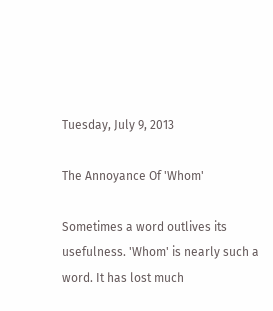Tuesday, July 9, 2013

The Annoyance Of 'Whom'

Sometimes a word outlives its usefulness. 'Whom' is nearly such a word. It has lost much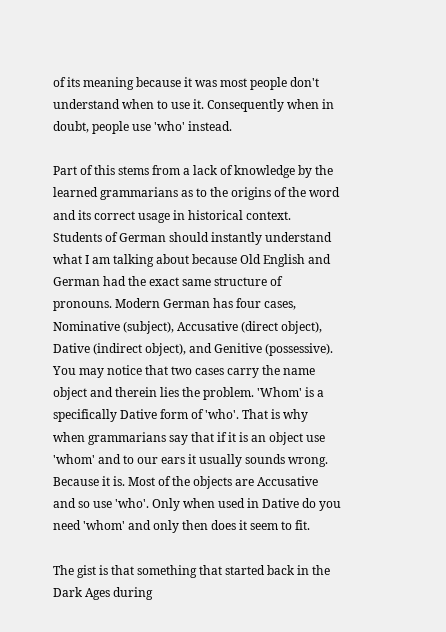of its meaning because it was most people don't understand when to use it. Consequently when in doubt, people use 'who' instead.

Part of this stems from a lack of knowledge by the learned grammarians as to the origins of the word and its correct usage in historical context. Students of German should instantly understand what I am talking about because Old English and German had the exact same structure of pronouns. Modern German has four cases, Nominative (subject), Accusative (direct object), Dative (indirect object), and Genitive (possessive). You may notice that two cases carry the name object and therein lies the problem. 'Whom' is a specifically Dative form of 'who'. That is why when grammarians say that if it is an object use 'whom' and to our ears it usually sounds wrong. Because it is. Most of the objects are Accusative and so use 'who'. Only when used in Dative do you need 'whom' and only then does it seem to fit.

The gist is that something that started back in the Dark Ages during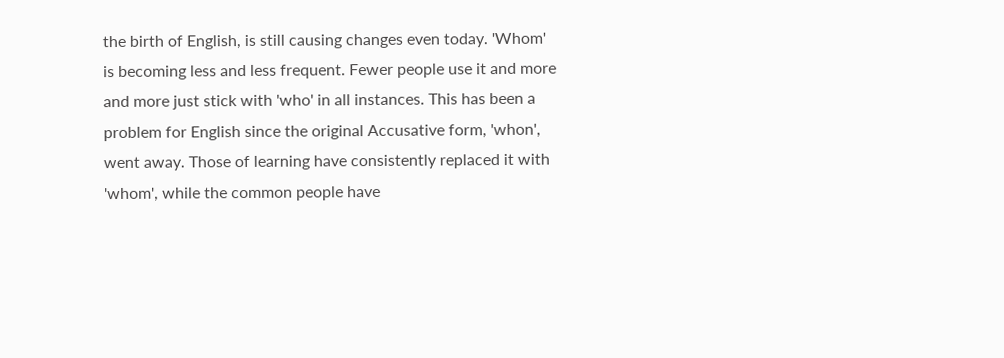the birth of English, is still causing changes even today. 'Whom' is becoming less and less frequent. Fewer people use it and more and more just stick with 'who' in all instances. This has been a problem for English since the original Accusative form, 'whon', went away. Those of learning have consistently replaced it with 'whom', while the common people have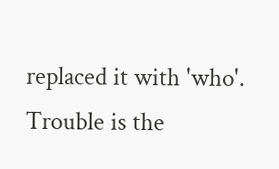replaced it with 'who'. Trouble is the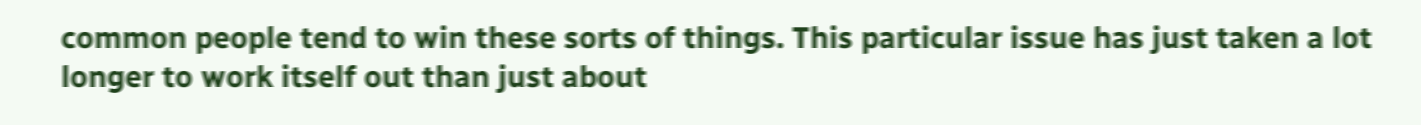common people tend to win these sorts of things. This particular issue has just taken a lot longer to work itself out than just about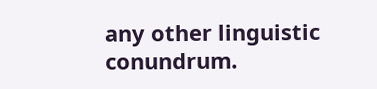any other linguistic conundrum.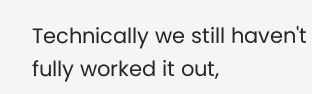Technically we still haven't fully worked it out,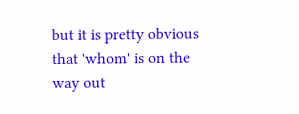but it is pretty obvious that 'whom' is on the way out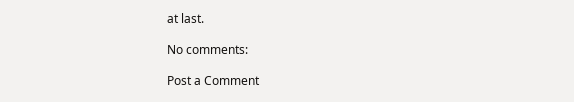at last.

No comments:

Post a Comment